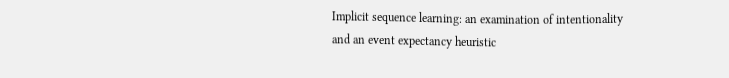Implicit sequence learning: an examination of intentionality and an event expectancy heuristic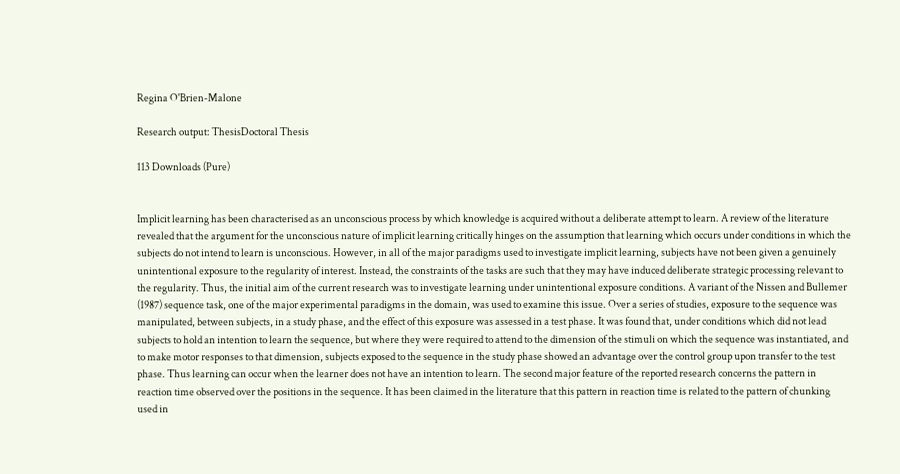Regina O'Brien-Malone

Research output: ThesisDoctoral Thesis

113 Downloads (Pure)


Implicit learning has been characterised as an unconscious process by which knowledge is acquired without a deliberate attempt to learn. A review of the literature revealed that the argument for the unconscious nature of implicit learning critically hinges on the assumption that learning which occurs under conditions in which the subjects do not intend to learn is unconscious. However, in all of the major paradigms used to investigate implicit learning, subjects have not been given a genuinely unintentional exposure to the regularity of interest. Instead, the constraints of the tasks are such that they may have induced deliberate strategic processing relevant to the regularity. Thus, the initial aim of the current research was to investigate learning under unintentional exposure conditions. A variant of the Nissen and Bullemer (1987) sequence task, one of the major experimental paradigms in the domain, was used to examine this issue. Over a series of studies, exposure to the sequence was manipulated, between subjects, in a study phase, and the effect of this exposure was assessed in a test phase. It was found that, under conditions which did not lead subjects to hold an intention to learn the sequence, but where they were required to attend to the dimension of the stimuli on which the sequence was instantiated, and to make motor responses to that dimension, subjects exposed to the sequence in the study phase showed an advantage over the control group upon transfer to the test phase. Thus learning can occur when the learner does not have an intention to learn. The second major feature of the reported research concerns the pattern in reaction time observed over the positions in the sequence. It has been claimed in the literature that this pattern in reaction time is related to the pattern of chunking used in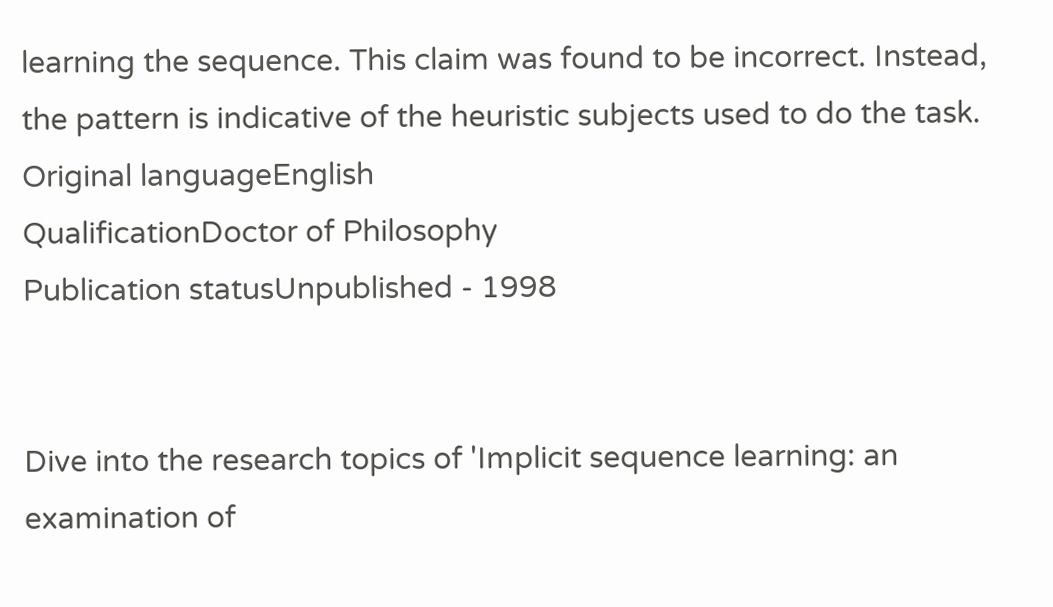learning the sequence. This claim was found to be incorrect. Instead, the pattern is indicative of the heuristic subjects used to do the task.
Original languageEnglish
QualificationDoctor of Philosophy
Publication statusUnpublished - 1998


Dive into the research topics of 'Implicit sequence learning: an examination of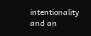intentionality and an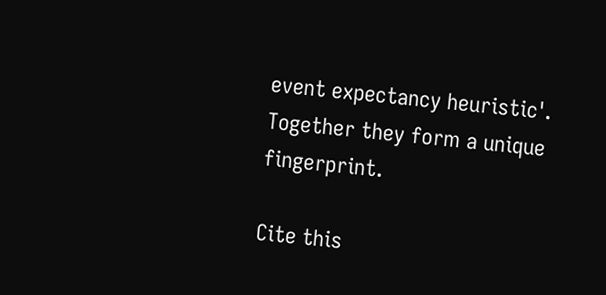event expectancy heuristic'. Together they form a unique fingerprint.

Cite this